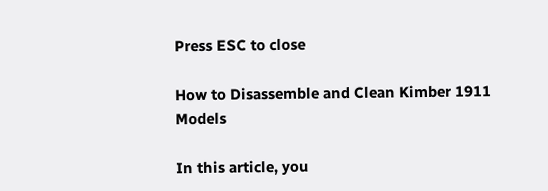Press ESC to close

How to Disassemble and Clean Kimber 1911 Models

In this article, you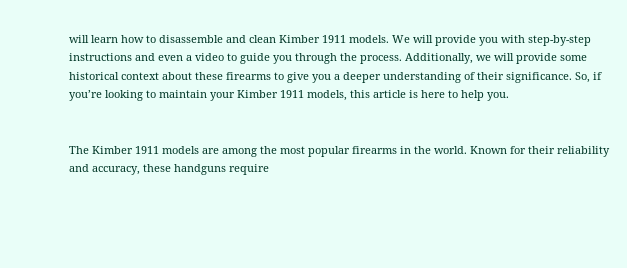will learn how to disassemble and clean Kimber 1911 models. We will provide you with step-by-step instructions and even a video to guide you through the process. Additionally, we will provide some historical context about these firearms to give you a deeper understanding of their significance. So, if you’re looking to maintain your Kimber 1911 models, this article is here to help you.


The Kimber 1911 models are among the most popular firearms in the world. Known for their reliability and accuracy, these handguns require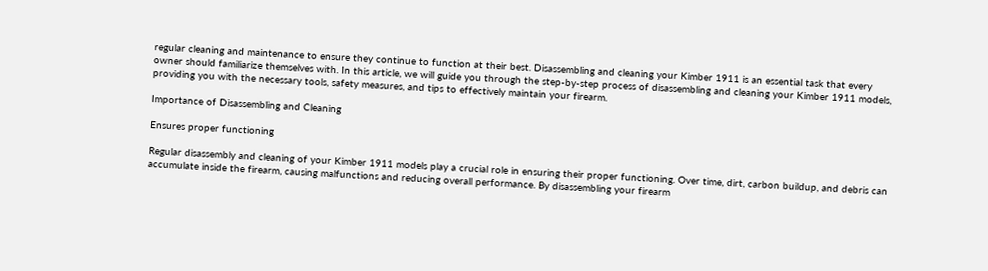regular cleaning and maintenance to ensure they continue to function at their best. Disassembling and cleaning your Kimber 1911 is an essential task that every owner should familiarize themselves with. In this article, we will guide you through the step-by-step process of disassembling and cleaning your Kimber 1911 models, providing you with the necessary tools, safety measures, and tips to effectively maintain your firearm.

Importance of Disassembling and Cleaning

Ensures proper functioning

Regular disassembly and cleaning of your Kimber 1911 models play a crucial role in ensuring their proper functioning. Over time, dirt, carbon buildup, and debris can accumulate inside the firearm, causing malfunctions and reducing overall performance. By disassembling your firearm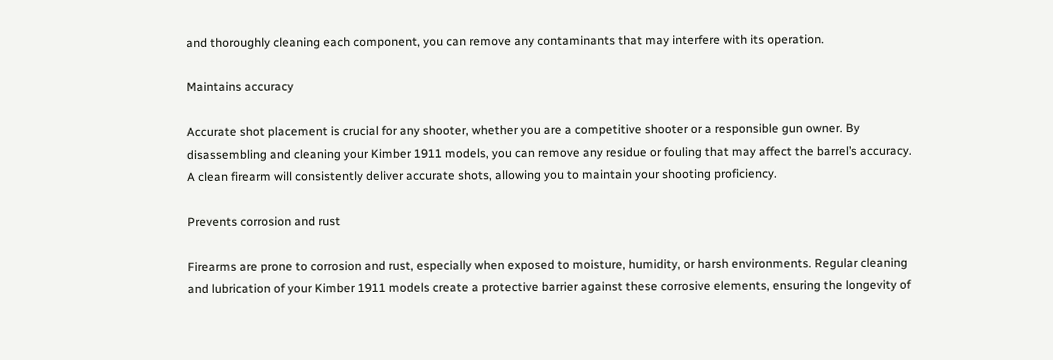and thoroughly cleaning each component, you can remove any contaminants that may interfere with its operation.

Maintains accuracy

Accurate shot placement is crucial for any shooter, whether you are a competitive shooter or a responsible gun owner. By disassembling and cleaning your Kimber 1911 models, you can remove any residue or fouling that may affect the barrel’s accuracy. A clean firearm will consistently deliver accurate shots, allowing you to maintain your shooting proficiency.

Prevents corrosion and rust

Firearms are prone to corrosion and rust, especially when exposed to moisture, humidity, or harsh environments. Regular cleaning and lubrication of your Kimber 1911 models create a protective barrier against these corrosive elements, ensuring the longevity of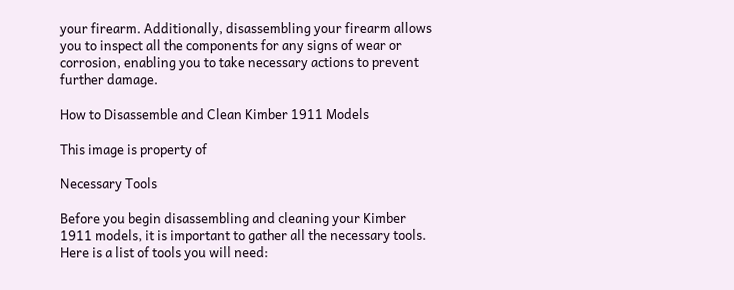your firearm. Additionally, disassembling your firearm allows you to inspect all the components for any signs of wear or corrosion, enabling you to take necessary actions to prevent further damage.

How to Disassemble and Clean Kimber 1911 Models

This image is property of

Necessary Tools

Before you begin disassembling and cleaning your Kimber 1911 models, it is important to gather all the necessary tools. Here is a list of tools you will need: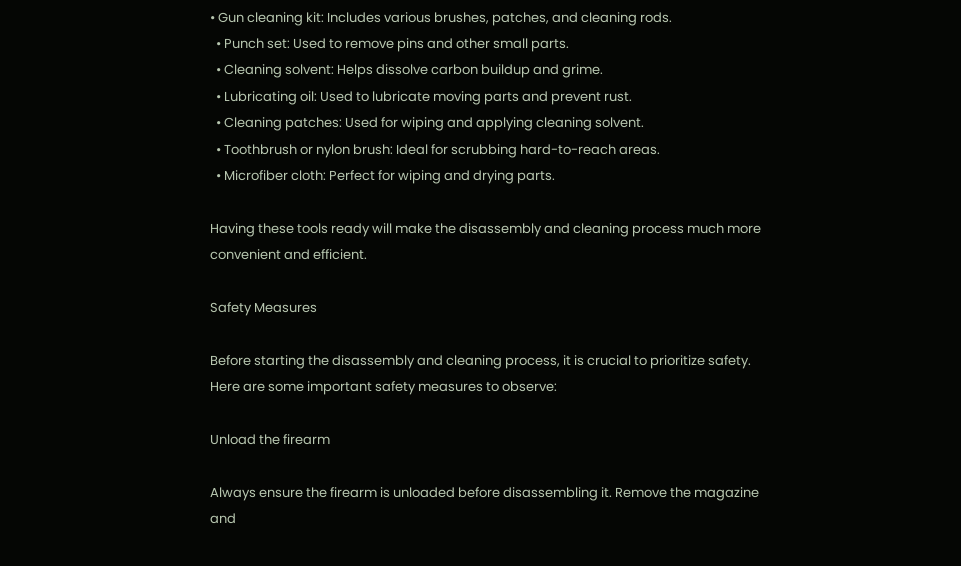• Gun cleaning kit: Includes various brushes, patches, and cleaning rods.
  • Punch set: Used to remove pins and other small parts.
  • Cleaning solvent: Helps dissolve carbon buildup and grime.
  • Lubricating oil: Used to lubricate moving parts and prevent rust.
  • Cleaning patches: Used for wiping and applying cleaning solvent.
  • Toothbrush or nylon brush: Ideal for scrubbing hard-to-reach areas.
  • Microfiber cloth: Perfect for wiping and drying parts.

Having these tools ready will make the disassembly and cleaning process much more convenient and efficient.

Safety Measures

Before starting the disassembly and cleaning process, it is crucial to prioritize safety. Here are some important safety measures to observe:

Unload the firearm

Always ensure the firearm is unloaded before disassembling it. Remove the magazine and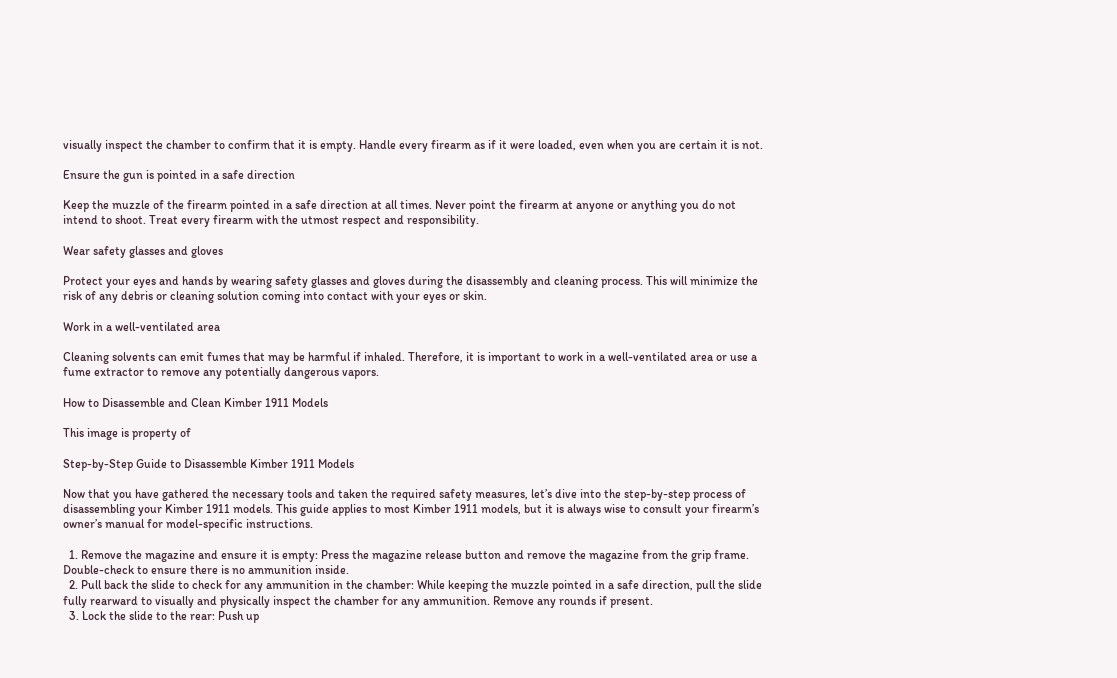visually inspect the chamber to confirm that it is empty. Handle every firearm as if it were loaded, even when you are certain it is not.

Ensure the gun is pointed in a safe direction

Keep the muzzle of the firearm pointed in a safe direction at all times. Never point the firearm at anyone or anything you do not intend to shoot. Treat every firearm with the utmost respect and responsibility.

Wear safety glasses and gloves

Protect your eyes and hands by wearing safety glasses and gloves during the disassembly and cleaning process. This will minimize the risk of any debris or cleaning solution coming into contact with your eyes or skin.

Work in a well-ventilated area

Cleaning solvents can emit fumes that may be harmful if inhaled. Therefore, it is important to work in a well-ventilated area or use a fume extractor to remove any potentially dangerous vapors.

How to Disassemble and Clean Kimber 1911 Models

This image is property of

Step-by-Step Guide to Disassemble Kimber 1911 Models

Now that you have gathered the necessary tools and taken the required safety measures, let’s dive into the step-by-step process of disassembling your Kimber 1911 models. This guide applies to most Kimber 1911 models, but it is always wise to consult your firearm’s owner’s manual for model-specific instructions.

  1. Remove the magazine and ensure it is empty: Press the magazine release button and remove the magazine from the grip frame. Double-check to ensure there is no ammunition inside.
  2. Pull back the slide to check for any ammunition in the chamber: While keeping the muzzle pointed in a safe direction, pull the slide fully rearward to visually and physically inspect the chamber for any ammunition. Remove any rounds if present.
  3. Lock the slide to the rear: Push up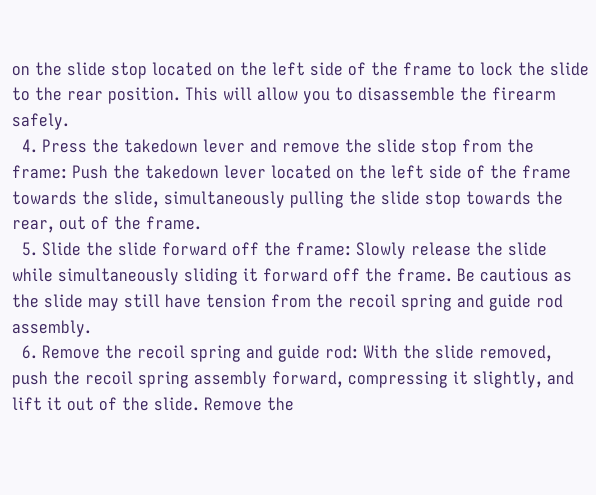on the slide stop located on the left side of the frame to lock the slide to the rear position. This will allow you to disassemble the firearm safely.
  4. Press the takedown lever and remove the slide stop from the frame: Push the takedown lever located on the left side of the frame towards the slide, simultaneously pulling the slide stop towards the rear, out of the frame.
  5. Slide the slide forward off the frame: Slowly release the slide while simultaneously sliding it forward off the frame. Be cautious as the slide may still have tension from the recoil spring and guide rod assembly.
  6. Remove the recoil spring and guide rod: With the slide removed, push the recoil spring assembly forward, compressing it slightly, and lift it out of the slide. Remove the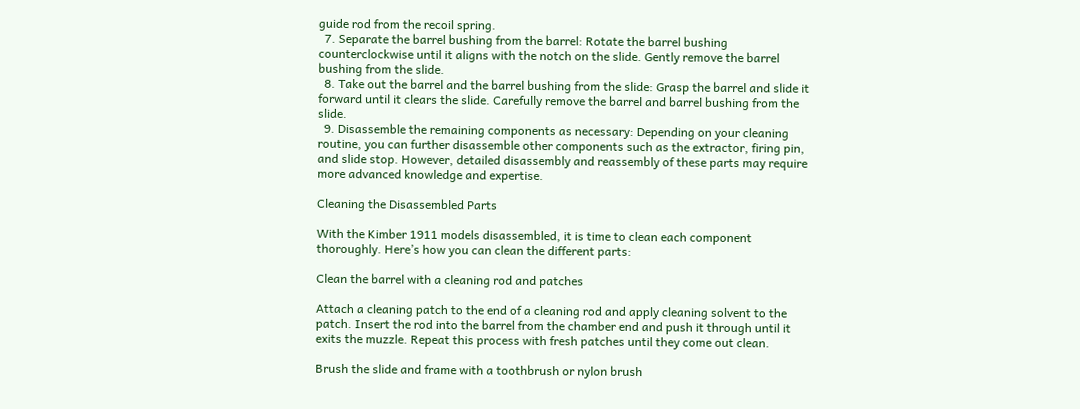guide rod from the recoil spring.
  7. Separate the barrel bushing from the barrel: Rotate the barrel bushing counterclockwise until it aligns with the notch on the slide. Gently remove the barrel bushing from the slide.
  8. Take out the barrel and the barrel bushing from the slide: Grasp the barrel and slide it forward until it clears the slide. Carefully remove the barrel and barrel bushing from the slide.
  9. Disassemble the remaining components as necessary: Depending on your cleaning routine, you can further disassemble other components such as the extractor, firing pin, and slide stop. However, detailed disassembly and reassembly of these parts may require more advanced knowledge and expertise.

Cleaning the Disassembled Parts

With the Kimber 1911 models disassembled, it is time to clean each component thoroughly. Here’s how you can clean the different parts:

Clean the barrel with a cleaning rod and patches

Attach a cleaning patch to the end of a cleaning rod and apply cleaning solvent to the patch. Insert the rod into the barrel from the chamber end and push it through until it exits the muzzle. Repeat this process with fresh patches until they come out clean.

Brush the slide and frame with a toothbrush or nylon brush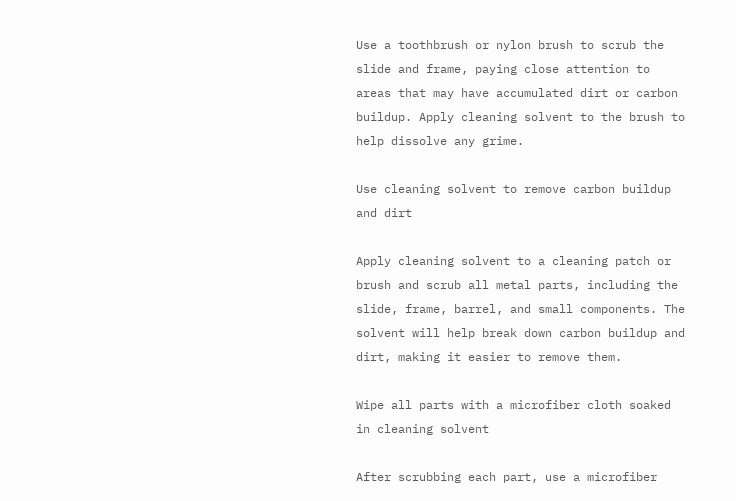Use a toothbrush or nylon brush to scrub the slide and frame, paying close attention to areas that may have accumulated dirt or carbon buildup. Apply cleaning solvent to the brush to help dissolve any grime.

Use cleaning solvent to remove carbon buildup and dirt

Apply cleaning solvent to a cleaning patch or brush and scrub all metal parts, including the slide, frame, barrel, and small components. The solvent will help break down carbon buildup and dirt, making it easier to remove them.

Wipe all parts with a microfiber cloth soaked in cleaning solvent

After scrubbing each part, use a microfiber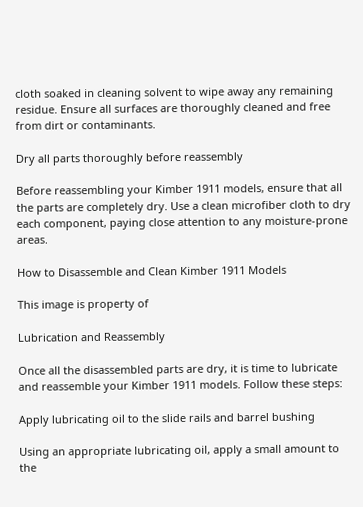cloth soaked in cleaning solvent to wipe away any remaining residue. Ensure all surfaces are thoroughly cleaned and free from dirt or contaminants.

Dry all parts thoroughly before reassembly

Before reassembling your Kimber 1911 models, ensure that all the parts are completely dry. Use a clean microfiber cloth to dry each component, paying close attention to any moisture-prone areas.

How to Disassemble and Clean Kimber 1911 Models

This image is property of

Lubrication and Reassembly

Once all the disassembled parts are dry, it is time to lubricate and reassemble your Kimber 1911 models. Follow these steps:

Apply lubricating oil to the slide rails and barrel bushing

Using an appropriate lubricating oil, apply a small amount to the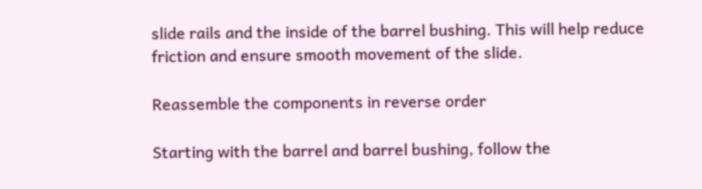slide rails and the inside of the barrel bushing. This will help reduce friction and ensure smooth movement of the slide.

Reassemble the components in reverse order

Starting with the barrel and barrel bushing, follow the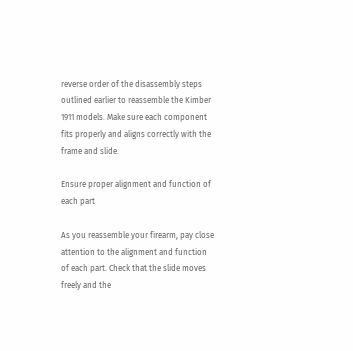reverse order of the disassembly steps outlined earlier to reassemble the Kimber 1911 models. Make sure each component fits properly and aligns correctly with the frame and slide.

Ensure proper alignment and function of each part

As you reassemble your firearm, pay close attention to the alignment and function of each part. Check that the slide moves freely and the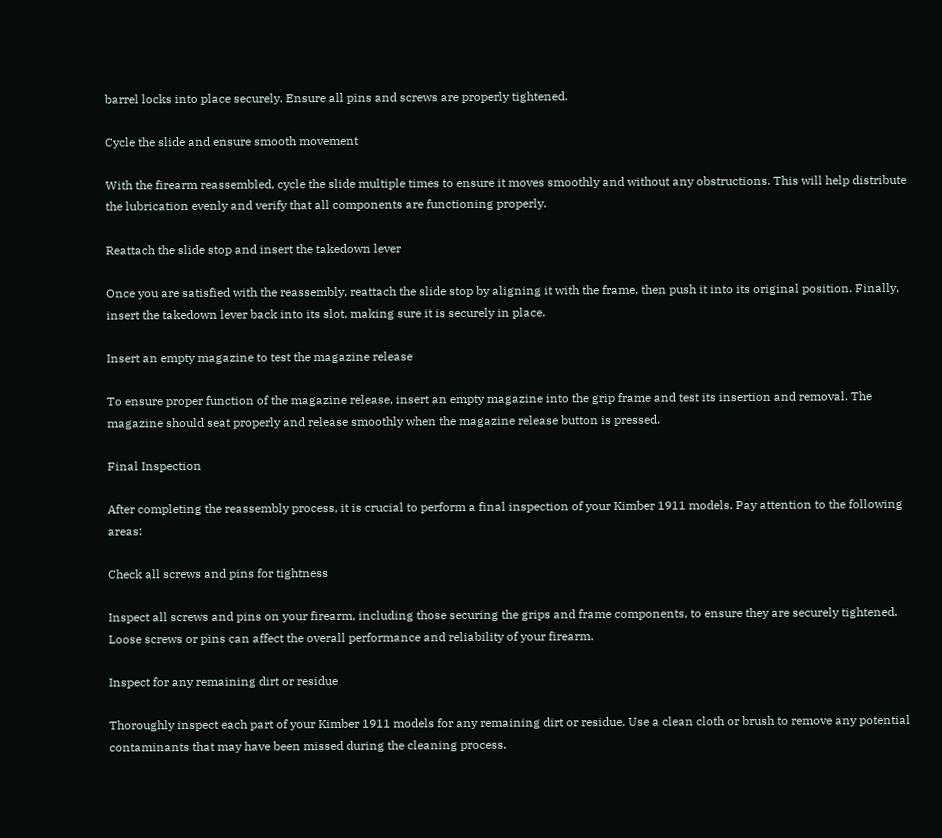barrel locks into place securely. Ensure all pins and screws are properly tightened.

Cycle the slide and ensure smooth movement

With the firearm reassembled, cycle the slide multiple times to ensure it moves smoothly and without any obstructions. This will help distribute the lubrication evenly and verify that all components are functioning properly.

Reattach the slide stop and insert the takedown lever

Once you are satisfied with the reassembly, reattach the slide stop by aligning it with the frame, then push it into its original position. Finally, insert the takedown lever back into its slot, making sure it is securely in place.

Insert an empty magazine to test the magazine release

To ensure proper function of the magazine release, insert an empty magazine into the grip frame and test its insertion and removal. The magazine should seat properly and release smoothly when the magazine release button is pressed.

Final Inspection

After completing the reassembly process, it is crucial to perform a final inspection of your Kimber 1911 models. Pay attention to the following areas:

Check all screws and pins for tightness

Inspect all screws and pins on your firearm, including those securing the grips and frame components, to ensure they are securely tightened. Loose screws or pins can affect the overall performance and reliability of your firearm.

Inspect for any remaining dirt or residue

Thoroughly inspect each part of your Kimber 1911 models for any remaining dirt or residue. Use a clean cloth or brush to remove any potential contaminants that may have been missed during the cleaning process.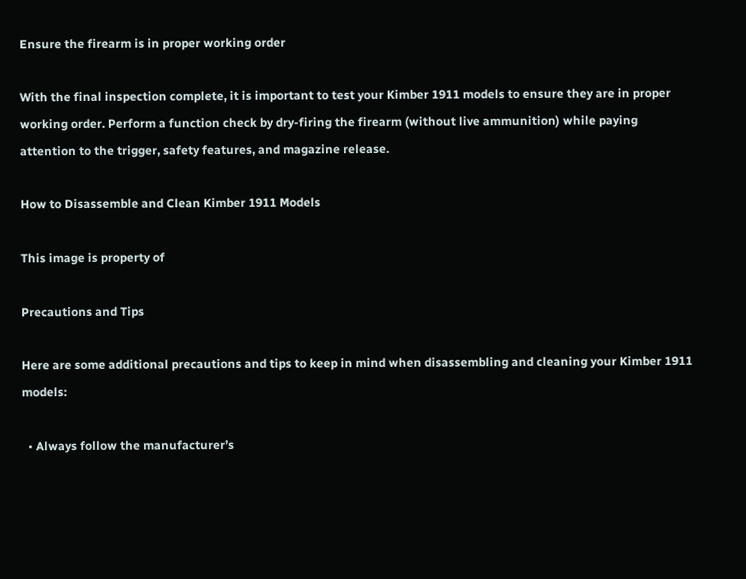Ensure the firearm is in proper working order

With the final inspection complete, it is important to test your Kimber 1911 models to ensure they are in proper working order. Perform a function check by dry-firing the firearm (without live ammunition) while paying attention to the trigger, safety features, and magazine release.

How to Disassemble and Clean Kimber 1911 Models

This image is property of

Precautions and Tips

Here are some additional precautions and tips to keep in mind when disassembling and cleaning your Kimber 1911 models:

  • Always follow the manufacturer’s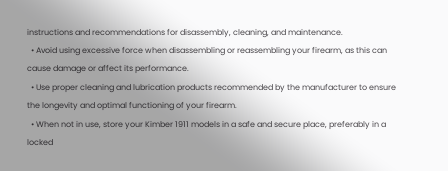instructions and recommendations for disassembly, cleaning, and maintenance.
  • Avoid using excessive force when disassembling or reassembling your firearm, as this can cause damage or affect its performance.
  • Use proper cleaning and lubrication products recommended by the manufacturer to ensure the longevity and optimal functioning of your firearm.
  • When not in use, store your Kimber 1911 models in a safe and secure place, preferably in a locked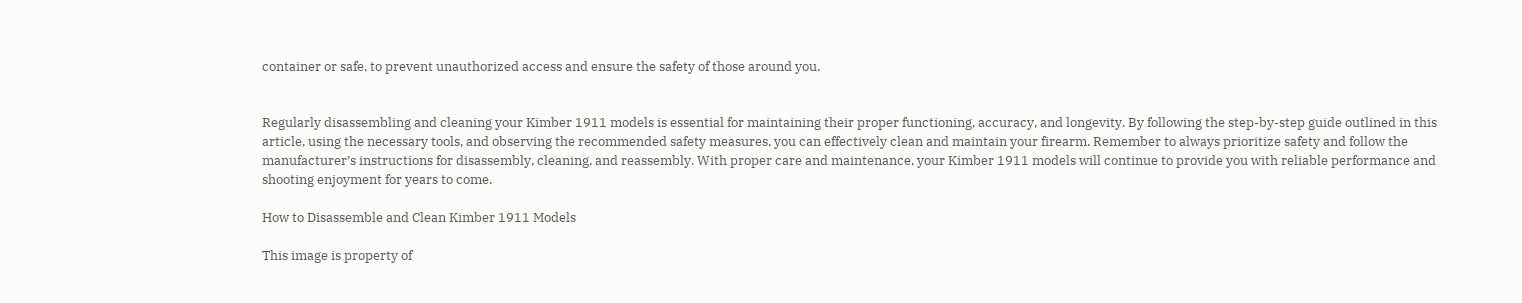container or safe, to prevent unauthorized access and ensure the safety of those around you.


Regularly disassembling and cleaning your Kimber 1911 models is essential for maintaining their proper functioning, accuracy, and longevity. By following the step-by-step guide outlined in this article, using the necessary tools, and observing the recommended safety measures, you can effectively clean and maintain your firearm. Remember to always prioritize safety and follow the manufacturer’s instructions for disassembly, cleaning, and reassembly. With proper care and maintenance, your Kimber 1911 models will continue to provide you with reliable performance and shooting enjoyment for years to come.

How to Disassemble and Clean Kimber 1911 Models

This image is property of